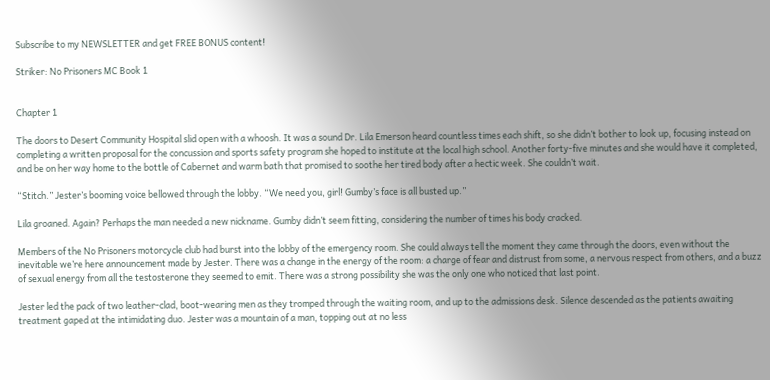Subscribe to my NEWSLETTER and get FREE BONUS content!

Striker: No Prisoners MC Book 1


Chapter 1

The doors to Desert Community Hospital slid open with a whoosh. It was a sound Dr. Lila Emerson heard countless times each shift, so she didn’t bother to look up, focusing instead on completing a written proposal for the concussion and sports safety program she hoped to institute at the local high school. Another forty-five minutes and she would have it completed, and be on her way home to the bottle of Cabernet and warm bath that promised to soothe her tired body after a hectic week. She couldn’t wait.

“Stitch.” Jester’s booming voice bellowed through the lobby. “We need you, girl! Gumby’s face is all busted up.”

Lila groaned. Again? Perhaps the man needed a new nickname. Gumby didn’t seem fitting, considering the number of times his body cracked.

Members of the No Prisoners motorcycle club had burst into the lobby of the emergency room. She could always tell the moment they came through the doors, even without the inevitable we’re here announcement made by Jester. There was a change in the energy of the room: a charge of fear and distrust from some, a nervous respect from others, and a buzz of sexual energy from all the testosterone they seemed to emit. There was a strong possibility she was the only one who noticed that last point.

Jester led the pack of two leather-clad, boot-wearing men as they tromped through the waiting room, and up to the admissions desk. Silence descended as the patients awaiting treatment gaped at the intimidating duo. Jester was a mountain of a man, topping out at no less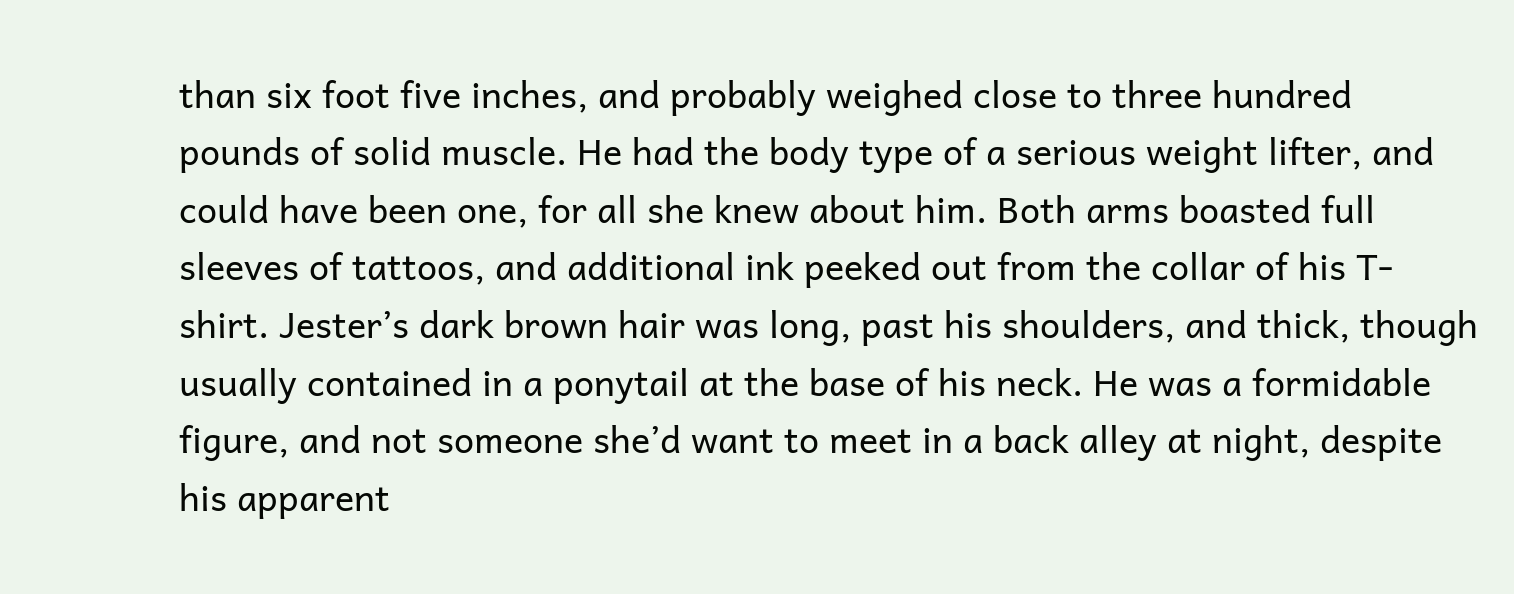than six foot five inches, and probably weighed close to three hundred pounds of solid muscle. He had the body type of a serious weight lifter, and could have been one, for all she knew about him. Both arms boasted full sleeves of tattoos, and additional ink peeked out from the collar of his T-shirt. Jester’s dark brown hair was long, past his shoulders, and thick, though usually contained in a ponytail at the base of his neck. He was a formidable figure, and not someone she’d want to meet in a back alley at night, despite his apparent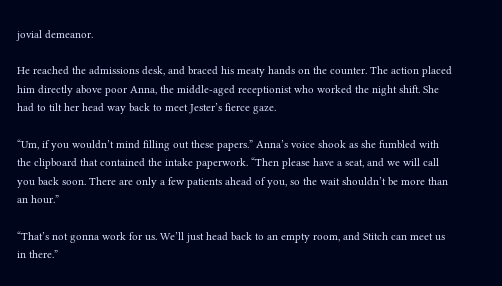jovial demeanor.

He reached the admissions desk, and braced his meaty hands on the counter. The action placed him directly above poor Anna, the middle-aged receptionist who worked the night shift. She had to tilt her head way back to meet Jester’s fierce gaze.

“Um, if you wouldn’t mind filling out these papers.” Anna’s voice shook as she fumbled with the clipboard that contained the intake paperwork. “Then please have a seat, and we will call you back soon. There are only a few patients ahead of you, so the wait shouldn’t be more than an hour.”

“That’s not gonna work for us. We’ll just head back to an empty room, and Stitch can meet us in there.”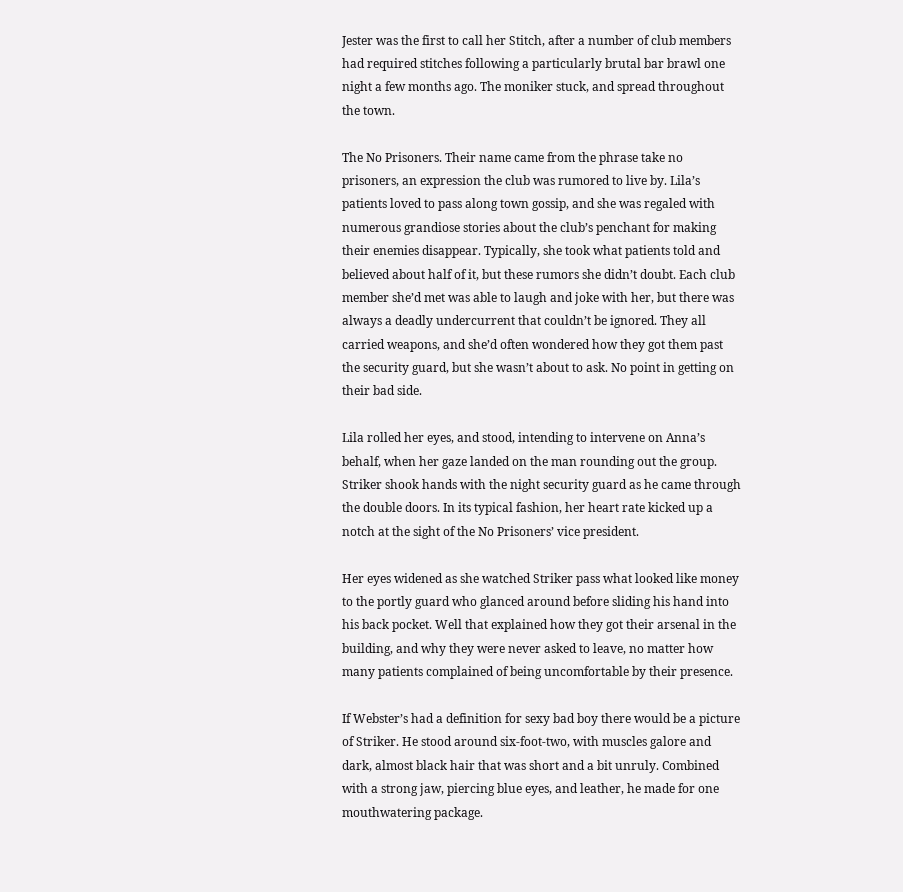Jester was the first to call her Stitch, after a number of club members had required stitches following a particularly brutal bar brawl one night a few months ago. The moniker stuck, and spread throughout the town.

The No Prisoners. Their name came from the phrase take no prisoners, an expression the club was rumored to live by. Lila’s patients loved to pass along town gossip, and she was regaled with numerous grandiose stories about the club’s penchant for making their enemies disappear. Typically, she took what patients told and believed about half of it, but these rumors she didn’t doubt. Each club member she’d met was able to laugh and joke with her, but there was always a deadly undercurrent that couldn’t be ignored. They all carried weapons, and she’d often wondered how they got them past the security guard, but she wasn’t about to ask. No point in getting on their bad side.

Lila rolled her eyes, and stood, intending to intervene on Anna’s behalf, when her gaze landed on the man rounding out the group. Striker shook hands with the night security guard as he came through the double doors. In its typical fashion, her heart rate kicked up a notch at the sight of the No Prisoners’ vice president.

Her eyes widened as she watched Striker pass what looked like money to the portly guard who glanced around before sliding his hand into his back pocket. Well that explained how they got their arsenal in the building, and why they were never asked to leave, no matter how many patients complained of being uncomfortable by their presence.

If Webster’s had a definition for sexy bad boy there would be a picture of Striker. He stood around six-foot-two, with muscles galore and dark, almost black hair that was short and a bit unruly. Combined with a strong jaw, piercing blue eyes, and leather, he made for one mouthwatering package.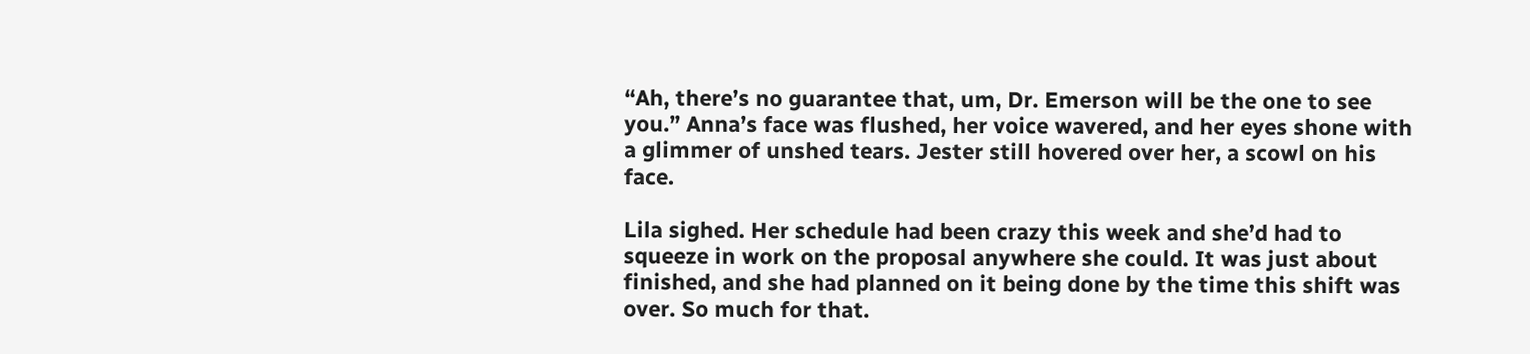“Ah, there’s no guarantee that, um, Dr. Emerson will be the one to see you.” Anna’s face was flushed, her voice wavered, and her eyes shone with a glimmer of unshed tears. Jester still hovered over her, a scowl on his face.

Lila sighed. Her schedule had been crazy this week and she’d had to squeeze in work on the proposal anywhere she could. It was just about finished, and she had planned on it being done by the time this shift was over. So much for that.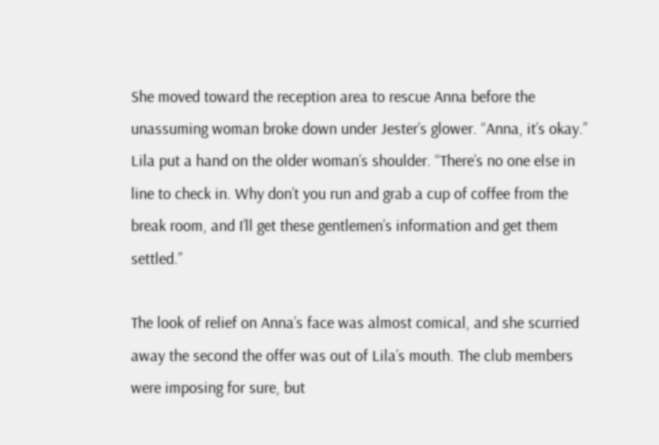She moved toward the reception area to rescue Anna before the unassuming woman broke down under Jester’s glower. “Anna, it’s okay.” Lila put a hand on the older woman’s shoulder. “There’s no one else in line to check in. Why don’t you run and grab a cup of coffee from the break room, and I’ll get these gentlemen’s information and get them settled.”

The look of relief on Anna’s face was almost comical, and she scurried away the second the offer was out of Lila’s mouth. The club members were imposing for sure, but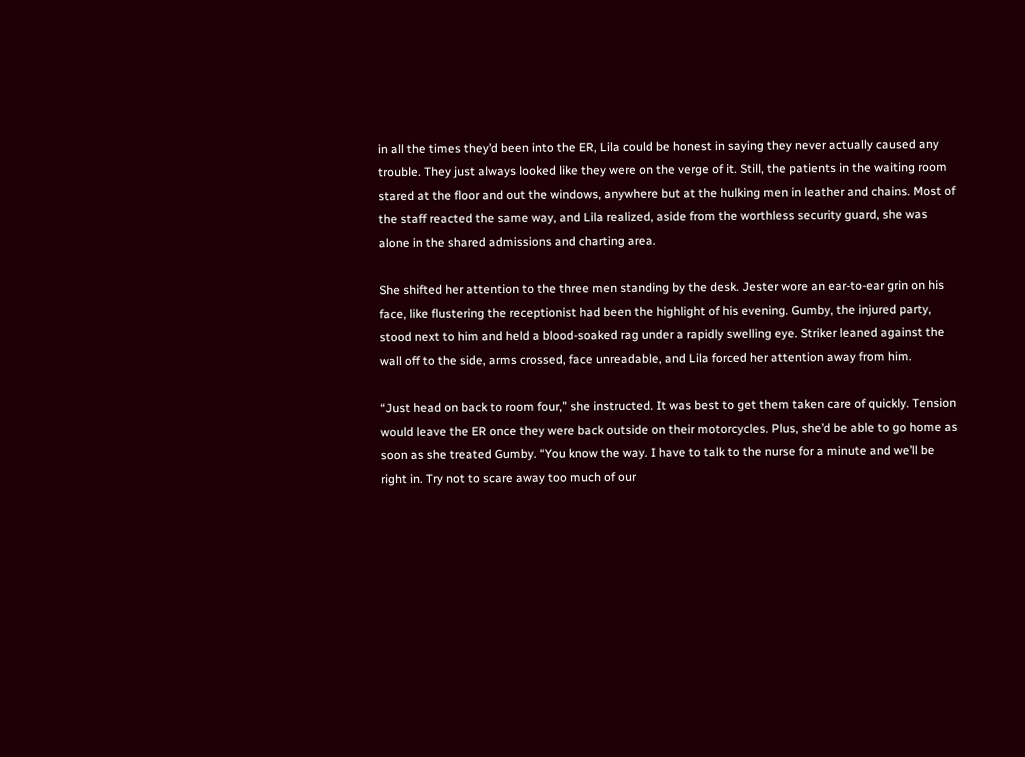in all the times they’d been into the ER, Lila could be honest in saying they never actually caused any trouble. They just always looked like they were on the verge of it. Still, the patients in the waiting room stared at the floor and out the windows, anywhere but at the hulking men in leather and chains. Most of the staff reacted the same way, and Lila realized, aside from the worthless security guard, she was alone in the shared admissions and charting area.

She shifted her attention to the three men standing by the desk. Jester wore an ear-to-ear grin on his face, like flustering the receptionist had been the highlight of his evening. Gumby, the injured party, stood next to him and held a blood-soaked rag under a rapidly swelling eye. Striker leaned against the wall off to the side, arms crossed, face unreadable, and Lila forced her attention away from him.

“Just head on back to room four,” she instructed. It was best to get them taken care of quickly. Tension would leave the ER once they were back outside on their motorcycles. Plus, she’d be able to go home as soon as she treated Gumby. “You know the way. I have to talk to the nurse for a minute and we’ll be right in. Try not to scare away too much of our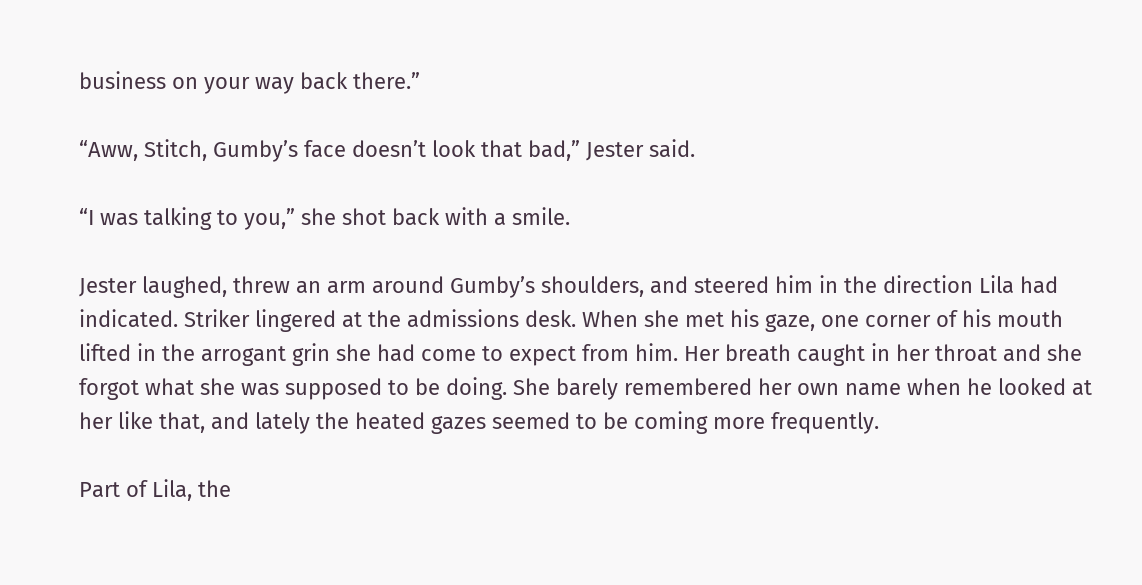business on your way back there.”

“Aww, Stitch, Gumby’s face doesn’t look that bad,” Jester said.

“I was talking to you,” she shot back with a smile.

Jester laughed, threw an arm around Gumby’s shoulders, and steered him in the direction Lila had indicated. Striker lingered at the admissions desk. When she met his gaze, one corner of his mouth lifted in the arrogant grin she had come to expect from him. Her breath caught in her throat and she forgot what she was supposed to be doing. She barely remembered her own name when he looked at her like that, and lately the heated gazes seemed to be coming more frequently.

Part of Lila, the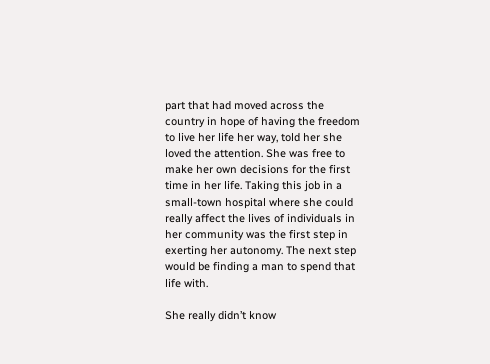part that had moved across the country in hope of having the freedom to live her life her way, told her she loved the attention. She was free to make her own decisions for the first time in her life. Taking this job in a small-town hospital where she could really affect the lives of individuals in her community was the first step in exerting her autonomy. The next step would be finding a man to spend that life with.

She really didn’t know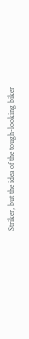Striker, but the idea of the tough-looking biker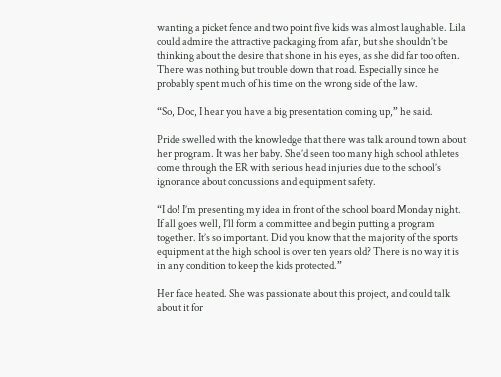wanting a picket fence and two point five kids was almost laughable. Lila could admire the attractive packaging from afar, but she shouldn’t be thinking about the desire that shone in his eyes, as she did far too often. There was nothing but trouble down that road. Especially since he probably spent much of his time on the wrong side of the law.

“So, Doc, I hear you have a big presentation coming up,” he said.

Pride swelled with the knowledge that there was talk around town about her program. It was her baby. She’d seen too many high school athletes come through the ER with serious head injuries due to the school’s ignorance about concussions and equipment safety.

“I do! I’m presenting my idea in front of the school board Monday night. If all goes well, I’ll form a committee and begin putting a program together. It’s so important. Did you know that the majority of the sports equipment at the high school is over ten years old? There is no way it is in any condition to keep the kids protected.”

Her face heated. She was passionate about this project, and could talk about it for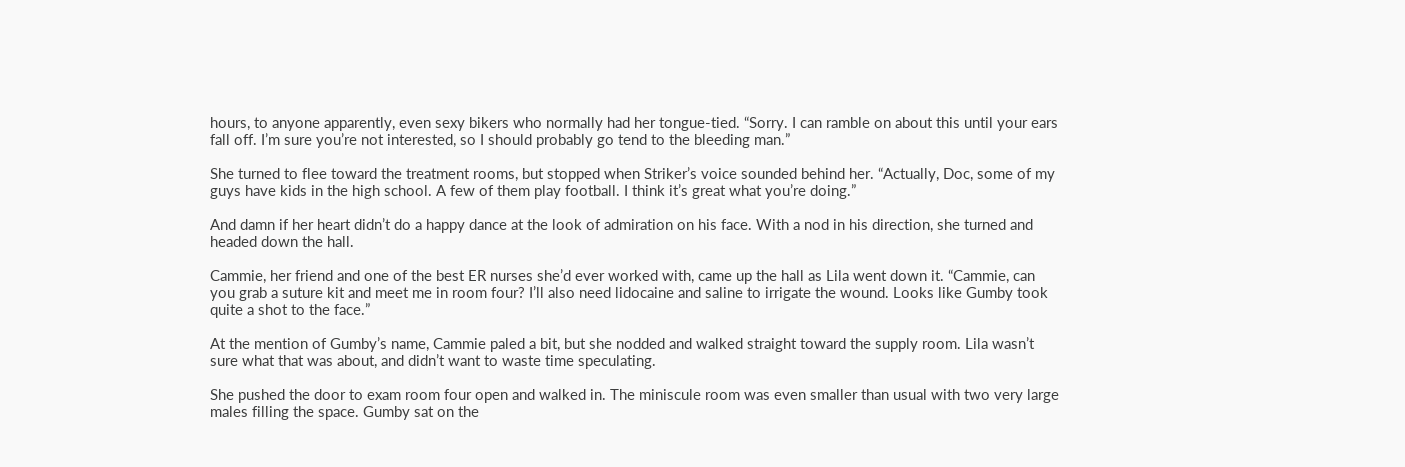hours, to anyone apparently, even sexy bikers who normally had her tongue-tied. “Sorry. I can ramble on about this until your ears fall off. I’m sure you’re not interested, so I should probably go tend to the bleeding man.”

She turned to flee toward the treatment rooms, but stopped when Striker’s voice sounded behind her. “Actually, Doc, some of my guys have kids in the high school. A few of them play football. I think it’s great what you’re doing.”

And damn if her heart didn’t do a happy dance at the look of admiration on his face. With a nod in his direction, she turned and headed down the hall.

Cammie, her friend and one of the best ER nurses she’d ever worked with, came up the hall as Lila went down it. “Cammie, can you grab a suture kit and meet me in room four? I’ll also need lidocaine and saline to irrigate the wound. Looks like Gumby took quite a shot to the face.”

At the mention of Gumby’s name, Cammie paled a bit, but she nodded and walked straight toward the supply room. Lila wasn’t sure what that was about, and didn’t want to waste time speculating.

She pushed the door to exam room four open and walked in. The miniscule room was even smaller than usual with two very large males filling the space. Gumby sat on the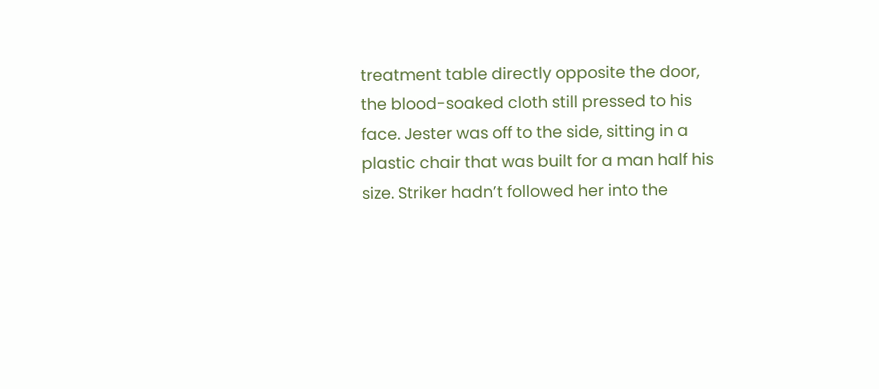treatment table directly opposite the door, the blood-soaked cloth still pressed to his face. Jester was off to the side, sitting in a plastic chair that was built for a man half his size. Striker hadn’t followed her into the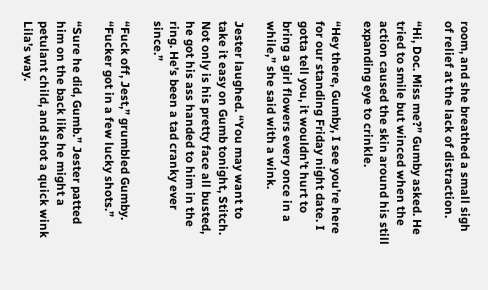room, and she breathed a small sigh of relief at the lack of distraction.

“Hi, Doc. Miss me?” Gumby asked. He tried to smile but winced when the action caused the skin around his still expanding eye to crinkle.

“Hey there, Gumby, I see you’re here for our standing Friday night date. I gotta tell you, it wouldn’t hurt to bring a girl flowers every once in a while,” she said with a wink.

Jester laughed. “You may want to take it easy on Gumb tonight, Stitch. Not only is his pretty face all busted, he got his ass handed to him in the ring. He’s been a tad cranky ever since.”

“Fuck off, Jest,” grumbled Gumby. “Fucker got in a few lucky shots.”

“Sure he did, Gumb.” Jester patted him on the back like he might a petulant child, and shot a quick wink Lila’s way.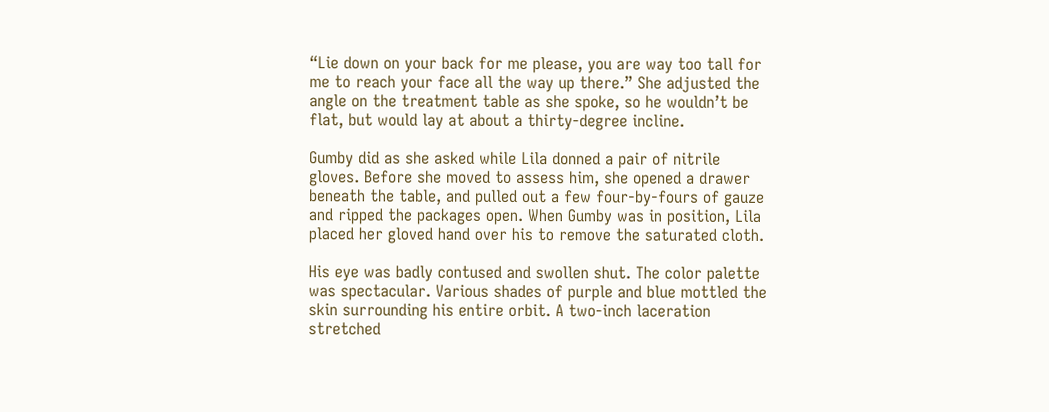“Lie down on your back for me please, you are way too tall for me to reach your face all the way up there.” She adjusted the angle on the treatment table as she spoke, so he wouldn’t be flat, but would lay at about a thirty-degree incline.

Gumby did as she asked while Lila donned a pair of nitrile gloves. Before she moved to assess him, she opened a drawer beneath the table, and pulled out a few four-by-fours of gauze and ripped the packages open. When Gumby was in position, Lila placed her gloved hand over his to remove the saturated cloth.

His eye was badly contused and swollen shut. The color palette was spectacular. Various shades of purple and blue mottled the skin surrounding his entire orbit. A two-inch laceration stretched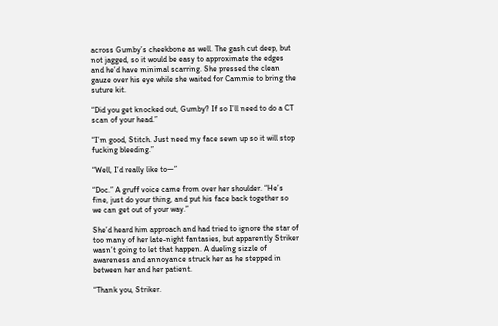across Gumby’s cheekbone as well. The gash cut deep, but not jagged, so it would be easy to approximate the edges and he’d have minimal scarring. She pressed the clean gauze over his eye while she waited for Cammie to bring the suture kit.

“Did you get knocked out, Gumby? If so I’ll need to do a CT scan of your head.”

“I’m good, Stitch. Just need my face sewn up so it will stop fucking bleeding.”

“Well, I’d really like to—”

“Doc.” A gruff voice came from over her shoulder. “He’s fine, just do your thing, and put his face back together so we can get out of your way.”

She’d heard him approach and had tried to ignore the star of too many of her late-night fantasies, but apparently Striker wasn’t going to let that happen. A dueling sizzle of awareness and annoyance struck her as he stepped in between her and her patient.

“Thank you, Striker.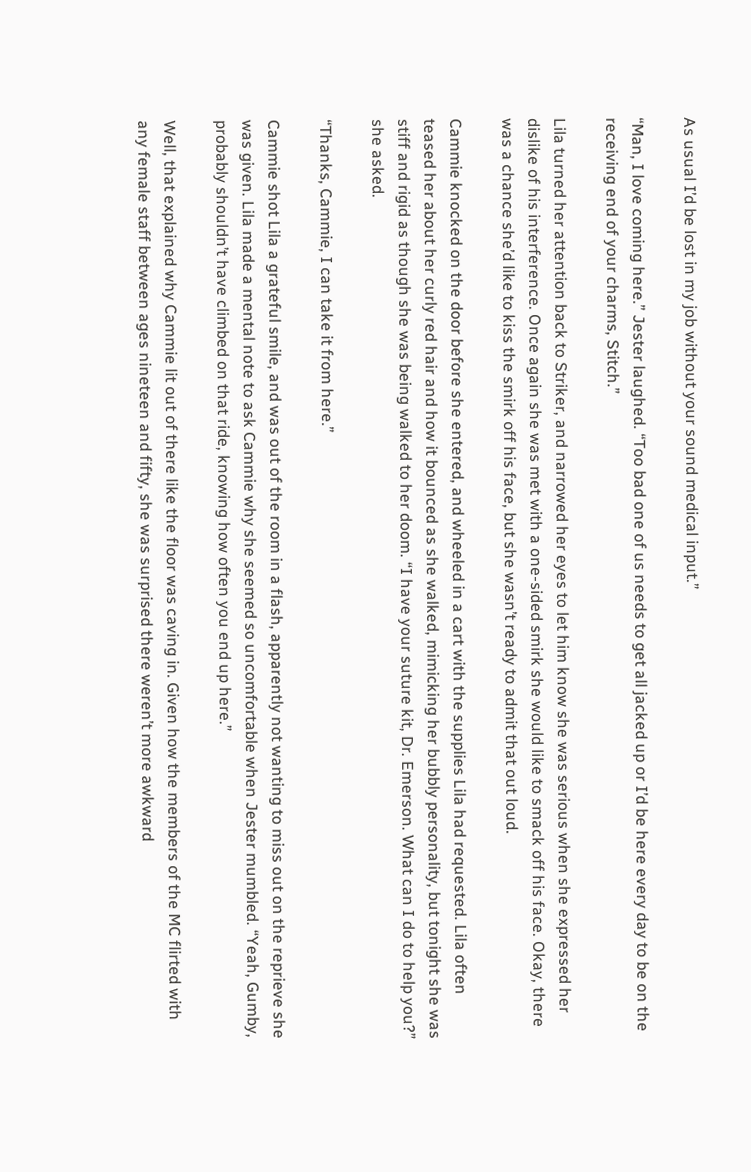As usual I’d be lost in my job without your sound medical input.”

“Man, I love coming here.” Jester laughed. “Too bad one of us needs to get all jacked up or I’d be here every day to be on the receiving end of your charms, Stitch.”

Lila turned her attention back to Striker, and narrowed her eyes to let him know she was serious when she expressed her dislike of his interference. Once again she was met with a one-sided smirk she would like to smack off his face. Okay, there was a chance she’d like to kiss the smirk off his face, but she wasn’t ready to admit that out loud.

Cammie knocked on the door before she entered, and wheeled in a cart with the supplies Lila had requested. Lila often teased her about her curly red hair and how it bounced as she walked, mimicking her bubbly personality, but tonight she was stiff and rigid as though she was being walked to her doom. “I have your suture kit, Dr. Emerson. What can I do to help you?” she asked.

“Thanks, Cammie, I can take it from here.”

Cammie shot Lila a grateful smile, and was out of the room in a flash, apparently not wanting to miss out on the reprieve she was given. Lila made a mental note to ask Cammie why she seemed so uncomfortable when Jester mumbled. “Yeah, Gumby, probably shouldn’t have climbed on that ride, knowing how often you end up here.”

Well, that explained why Cammie lit out of there like the floor was caving in. Given how the members of the MC flirted with any female staff between ages nineteen and fifty, she was surprised there weren’t more awkward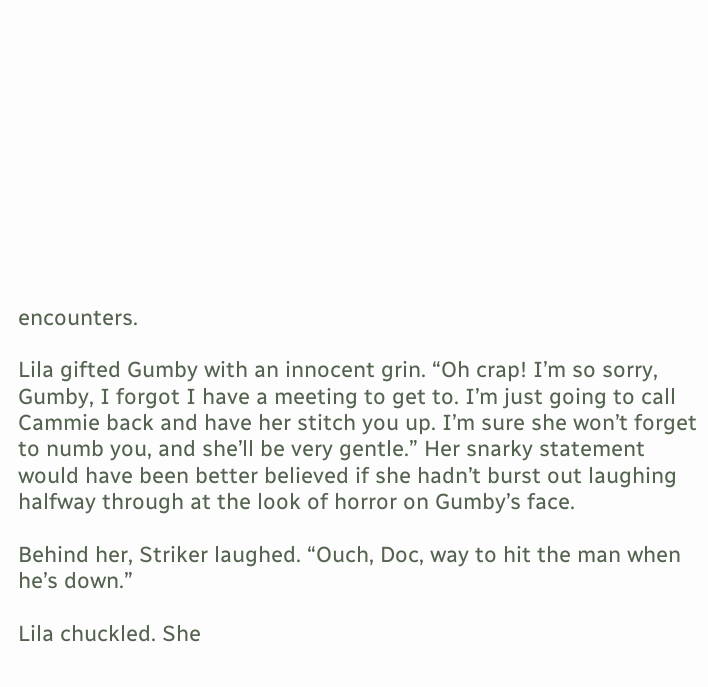encounters.

Lila gifted Gumby with an innocent grin. “Oh crap! I’m so sorry, Gumby, I forgot I have a meeting to get to. I’m just going to call Cammie back and have her stitch you up. I’m sure she won’t forget to numb you, and she’ll be very gentle.” Her snarky statement would have been better believed if she hadn’t burst out laughing halfway through at the look of horror on Gumby’s face.

Behind her, Striker laughed. “Ouch, Doc, way to hit the man when he’s down.”

Lila chuckled. She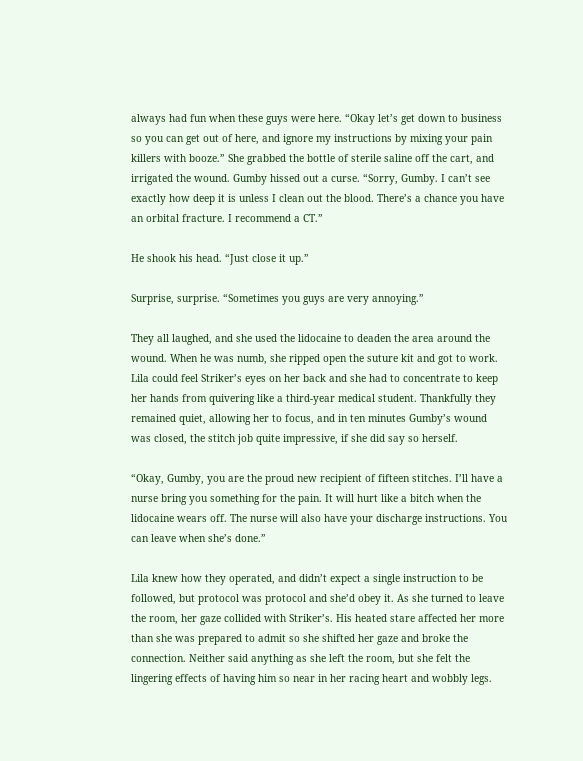always had fun when these guys were here. “Okay let’s get down to business so you can get out of here, and ignore my instructions by mixing your pain killers with booze.” She grabbed the bottle of sterile saline off the cart, and irrigated the wound. Gumby hissed out a curse. “Sorry, Gumby. I can’t see exactly how deep it is unless I clean out the blood. There’s a chance you have an orbital fracture. I recommend a CT.”

He shook his head. “Just close it up.”

Surprise, surprise. “Sometimes you guys are very annoying.”

They all laughed, and she used the lidocaine to deaden the area around the wound. When he was numb, she ripped open the suture kit and got to work. Lila could feel Striker’s eyes on her back and she had to concentrate to keep her hands from quivering like a third-year medical student. Thankfully they remained quiet, allowing her to focus, and in ten minutes Gumby’s wound was closed, the stitch job quite impressive, if she did say so herself.

“Okay, Gumby, you are the proud new recipient of fifteen stitches. I’ll have a nurse bring you something for the pain. It will hurt like a bitch when the lidocaine wears off. The nurse will also have your discharge instructions. You can leave when she’s done.”

Lila knew how they operated, and didn’t expect a single instruction to be followed, but protocol was protocol and she’d obey it. As she turned to leave the room, her gaze collided with Striker’s. His heated stare affected her more than she was prepared to admit so she shifted her gaze and broke the connection. Neither said anything as she left the room, but she felt the lingering effects of having him so near in her racing heart and wobbly legs.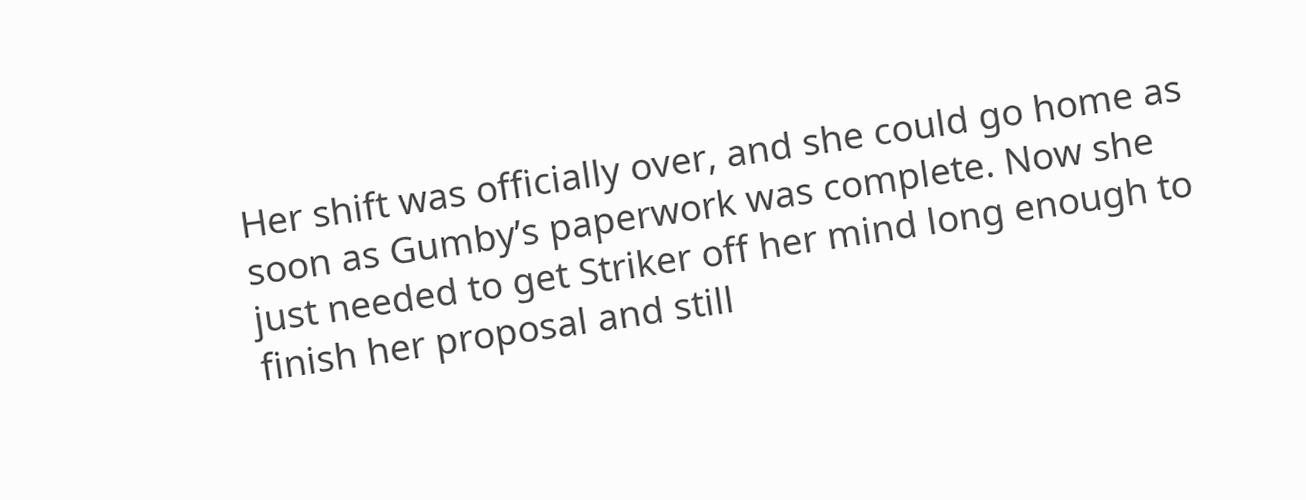Her shift was officially over, and she could go home as soon as Gumby’s paperwork was complete. Now she just needed to get Striker off her mind long enough to finish her proposal and still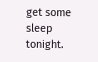get some sleep tonight.